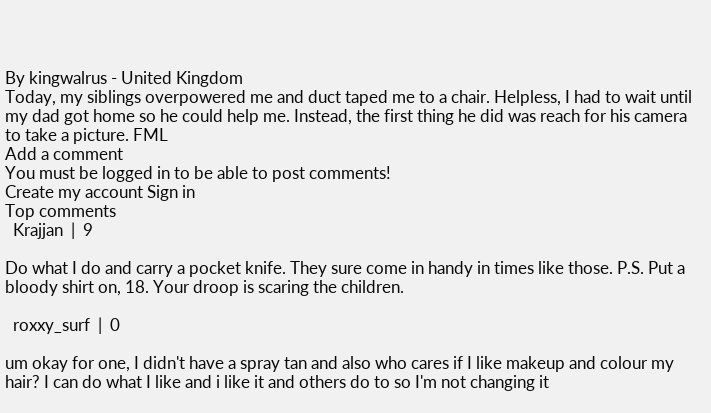By kingwalrus - United Kingdom
Today, my siblings overpowered me and duct taped me to a chair. Helpless, I had to wait until my dad got home so he could help me. Instead, the first thing he did was reach for his camera to take a picture. FML
Add a comment
You must be logged in to be able to post comments!
Create my account Sign in
Top comments
  Krajjan  |  9

Do what I do and carry a pocket knife. They sure come in handy in times like those. P.S. Put a bloody shirt on, 18. Your droop is scaring the children.

  roxxy_surf  |  0

um okay for one, I didn't have a spray tan and also who cares if I like makeup and colour my hair? I can do what I like and i like it and others do to so I'm not changing it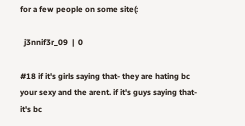for a few people on some site(:

  j3nnif3r_09  |  0

#18 if it's girls saying that- they are hating bc your sexy and the arent. if it's guys saying that- it's bc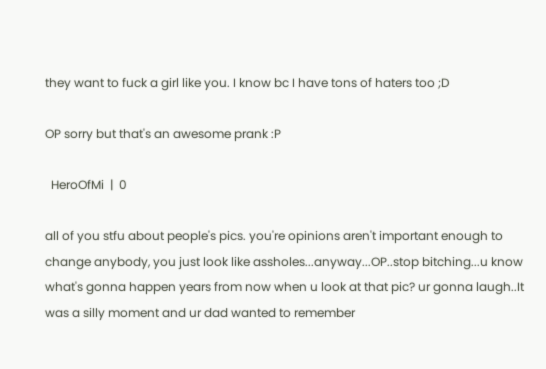they want to fuck a girl like you. I know bc I have tons of haters too ;D

OP sorry but that's an awesome prank :P

  HeroOfMi  |  0

all of you stfu about people's pics. you're opinions aren't important enough to change anybody, you just look like assholes...anyway...OP..stop bitching...u know what's gonna happen years from now when u look at that pic? ur gonna laugh..It was a silly moment and ur dad wanted to remember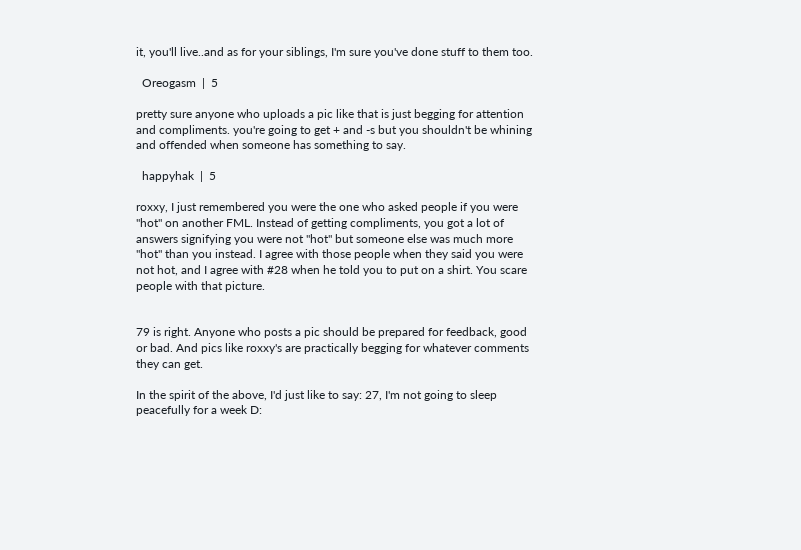it, you'll live..and as for your siblings, I'm sure you've done stuff to them too.

  Oreogasm  |  5

pretty sure anyone who uploads a pic like that is just begging for attention and compliments. you're going to get + and -s but you shouldn't be whining and offended when someone has something to say.

  happyhak  |  5

roxxy, I just remembered you were the one who asked people if you were "hot" on another FML. Instead of getting compliments, you got a lot of answers signifying you were not "hot" but someone else was much more "hot" than you instead. I agree with those people when they said you were not hot, and I agree with #28 when he told you to put on a shirt. You scare people with that picture.


79 is right. Anyone who posts a pic should be prepared for feedback, good or bad. And pics like roxxy's are practically begging for whatever comments they can get.

In the spirit of the above, I'd just like to say: 27, I'm not going to sleep peacefully for a week D: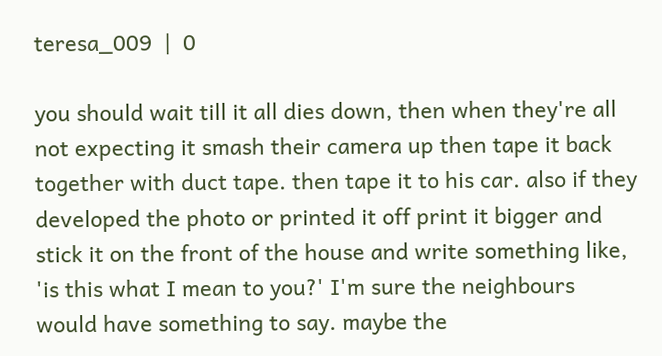teresa_009  |  0

you should wait till it all dies down, then when they're all not expecting it smash their camera up then tape it back together with duct tape. then tape it to his car. also if they developed the photo or printed it off print it bigger and stick it on the front of the house and write something like, 'is this what I mean to you?' I'm sure the neighbours would have something to say. maybe the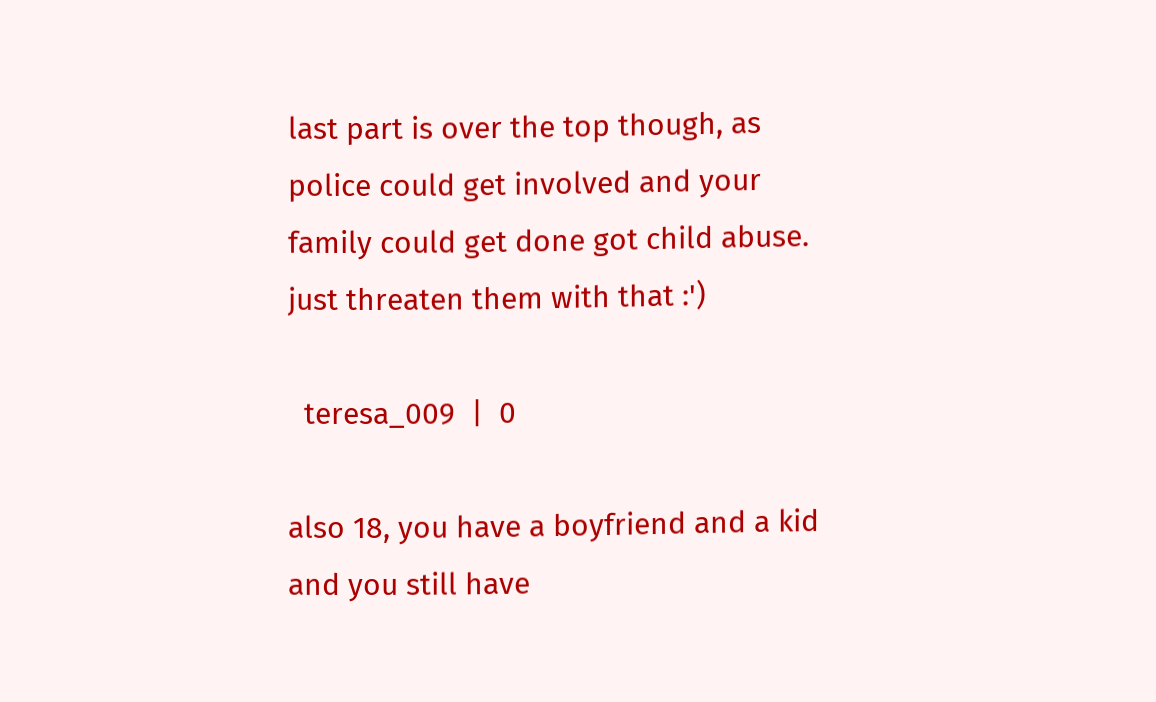last part is over the top though, as police could get involved and your family could get done got child abuse. just threaten them with that :')

  teresa_009  |  0

also 18, you have a boyfriend and a kid and you still have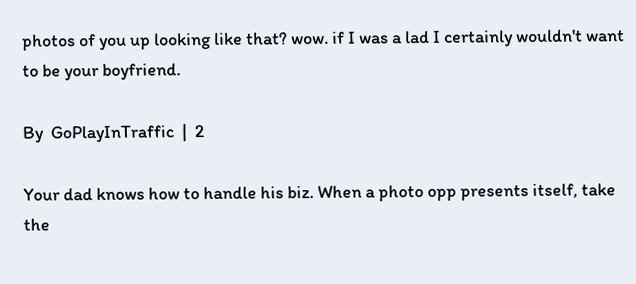photos of you up looking like that? wow. if I was a lad I certainly wouldn't want to be your boyfriend.

By  GoPlayInTraffic  |  2

Your dad knows how to handle his biz. When a photo opp presents itself, take the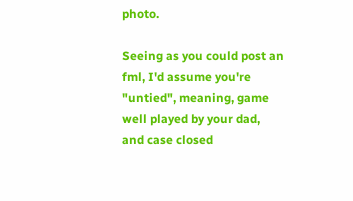photo.

Seeing as you could post an fml, I'd assume you're "untied", meaning, game well played by your dad, and case closed